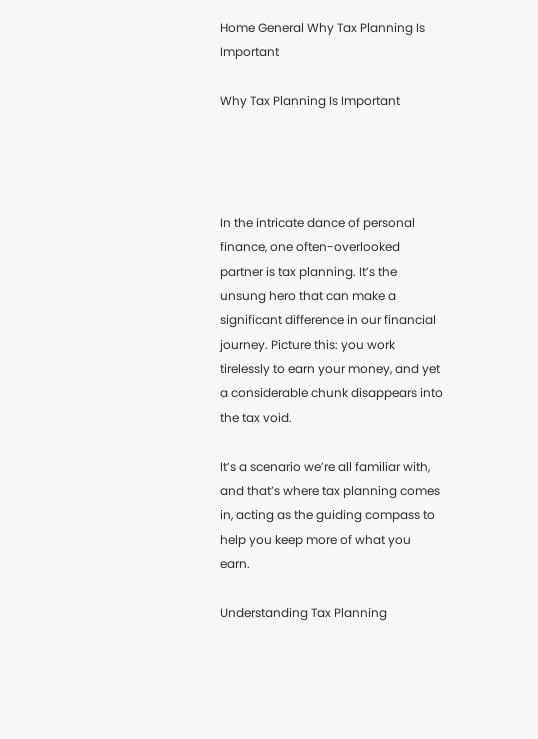Home General Why Tax Planning Is Important

Why Tax Planning Is Important




In the intricate dance of personal finance, one often-overlooked partner is tax planning. It’s the unsung hero that can make a significant difference in our financial journey. Picture this: you work tirelessly to earn your money, and yet a considerable chunk disappears into the tax void.

It’s a scenario we’re all familiar with, and that’s where tax planning comes in, acting as the guiding compass to help you keep more of what you earn.

Understanding Tax Planning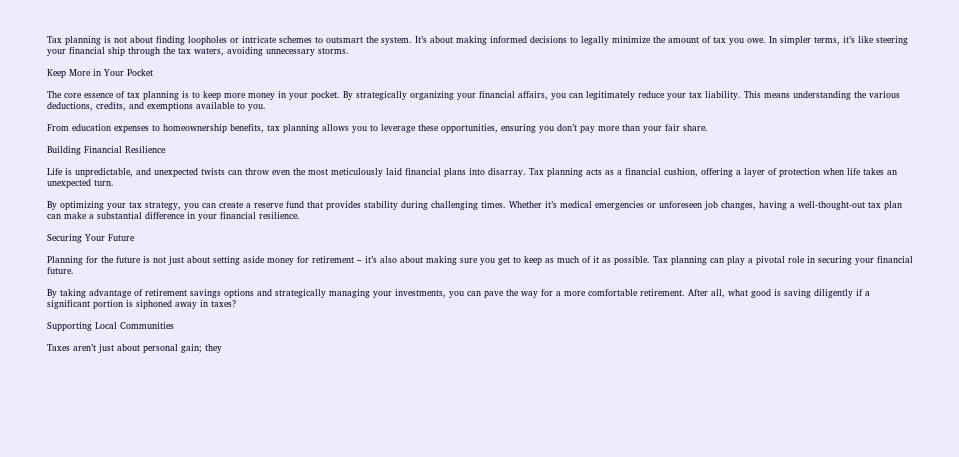Tax planning is not about finding loopholes or intricate schemes to outsmart the system. It’s about making informed decisions to legally minimize the amount of tax you owe. In simpler terms, it’s like steering your financial ship through the tax waters, avoiding unnecessary storms.

Keep More in Your Pocket

The core essence of tax planning is to keep more money in your pocket. By strategically organizing your financial affairs, you can legitimately reduce your tax liability. This means understanding the various deductions, credits, and exemptions available to you.

From education expenses to homeownership benefits, tax planning allows you to leverage these opportunities, ensuring you don’t pay more than your fair share.

Building Financial Resilience

Life is unpredictable, and unexpected twists can throw even the most meticulously laid financial plans into disarray. Tax planning acts as a financial cushion, offering a layer of protection when life takes an unexpected turn.

By optimizing your tax strategy, you can create a reserve fund that provides stability during challenging times. Whether it’s medical emergencies or unforeseen job changes, having a well-thought-out tax plan can make a substantial difference in your financial resilience.

Securing Your Future

Planning for the future is not just about setting aside money for retirement – it’s also about making sure you get to keep as much of it as possible. Tax planning can play a pivotal role in securing your financial future.

By taking advantage of retirement savings options and strategically managing your investments, you can pave the way for a more comfortable retirement. After all, what good is saving diligently if a significant portion is siphoned away in taxes?

Supporting Local Communities

Taxes aren’t just about personal gain; they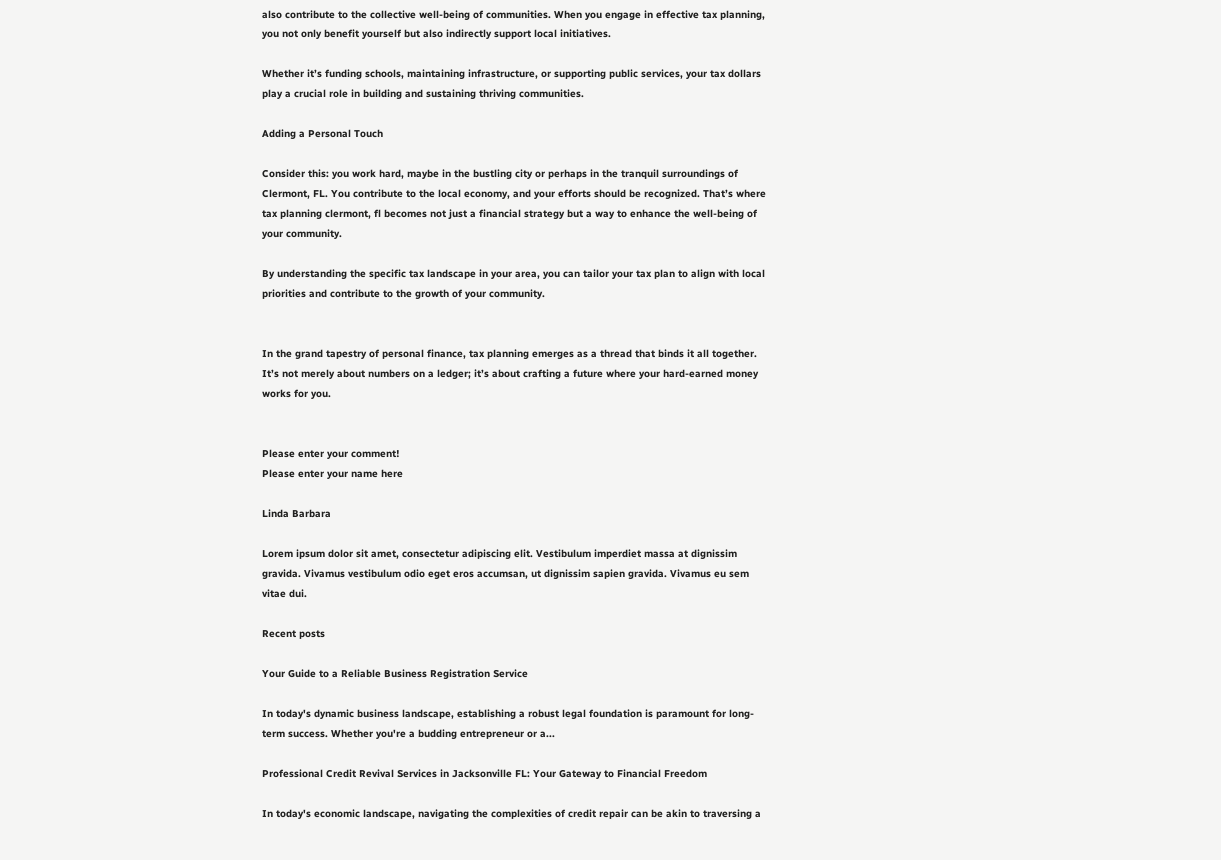also contribute to the collective well-being of communities. When you engage in effective tax planning, you not only benefit yourself but also indirectly support local initiatives.

Whether it’s funding schools, maintaining infrastructure, or supporting public services, your tax dollars play a crucial role in building and sustaining thriving communities.

Adding a Personal Touch

Consider this: you work hard, maybe in the bustling city or perhaps in the tranquil surroundings of Clermont, FL. You contribute to the local economy, and your efforts should be recognized. That’s where tax planning clermont, fl becomes not just a financial strategy but a way to enhance the well-being of your community.

By understanding the specific tax landscape in your area, you can tailor your tax plan to align with local priorities and contribute to the growth of your community.


In the grand tapestry of personal finance, tax planning emerges as a thread that binds it all together. It’s not merely about numbers on a ledger; it’s about crafting a future where your hard-earned money works for you.


Please enter your comment!
Please enter your name here

Linda Barbara

Lorem ipsum dolor sit amet, consectetur adipiscing elit. Vestibulum imperdiet massa at dignissim gravida. Vivamus vestibulum odio eget eros accumsan, ut dignissim sapien gravida. Vivamus eu sem vitae dui.

Recent posts

Your Guide to a Reliable Business Registration Service

In today's dynamic business landscape, establishing a robust legal foundation is paramount for long-term success. Whether you're a budding entrepreneur or a...

Professional Credit Revival Services in Jacksonville FL: Your Gateway to Financial Freedom

In today's economic landscape, navigating the complexities of credit repair can be akin to traversing a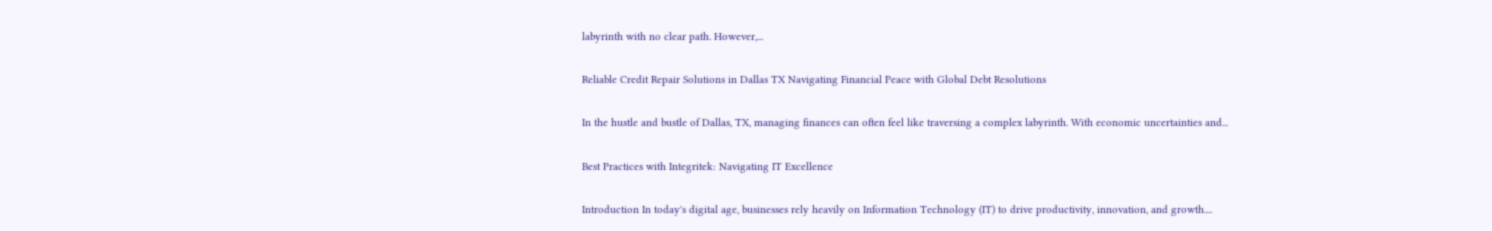labyrinth with no clear path. However,...

Reliable Credit Repair Solutions in Dallas TX Navigating Financial Peace with Global Debt Resolutions

In the hustle and bustle of Dallas, TX, managing finances can often feel like traversing a complex labyrinth. With economic uncertainties and...

Best Practices with Integritek: Navigating IT Excellence

Introduction In today's digital age, businesses rely heavily on Information Technology (IT) to drive productivity, innovation, and growth....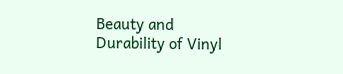Beauty and Durability of Vinyl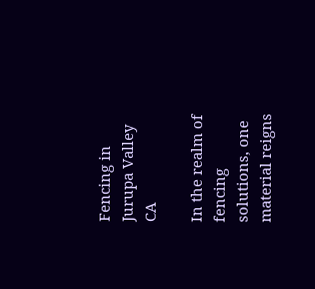Fencing in Jurupa Valley CA

In the realm of fencing solutions, one material reigns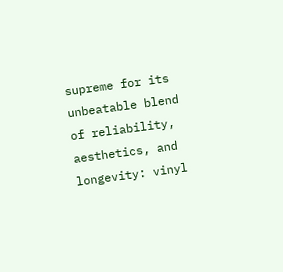supreme for its unbeatable blend of reliability, aesthetics, and longevity: vinyl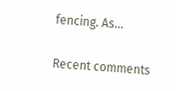fencing. As...

Recent comments